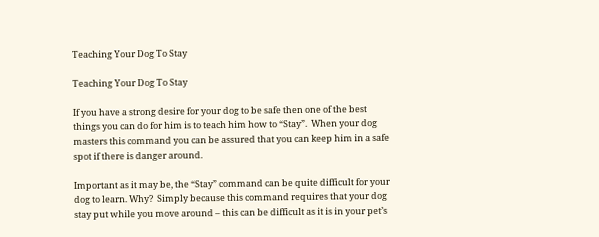Teaching Your Dog To Stay

Teaching Your Dog To Stay

If you have a strong desire for your dog to be safe then one of the best things you can do for him is to teach him how to “Stay”.  When your dog masters this command you can be assured that you can keep him in a safe spot if there is danger around.

Important as it may be, the “Stay” command can be quite difficult for your dog to learn. Why?  Simply because this command requires that your dog stay put while you move around – this can be difficult as it is in your pet’s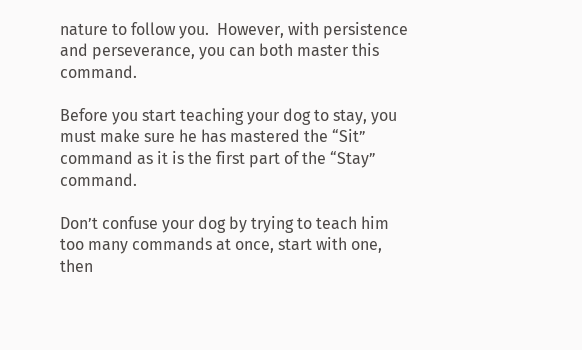nature to follow you.  However, with persistence and perseverance, you can both master this command.

Before you start teaching your dog to stay, you must make sure he has mastered the “Sit” command as it is the first part of the “Stay” command.

Don’t confuse your dog by trying to teach him too many commands at once, start with one, then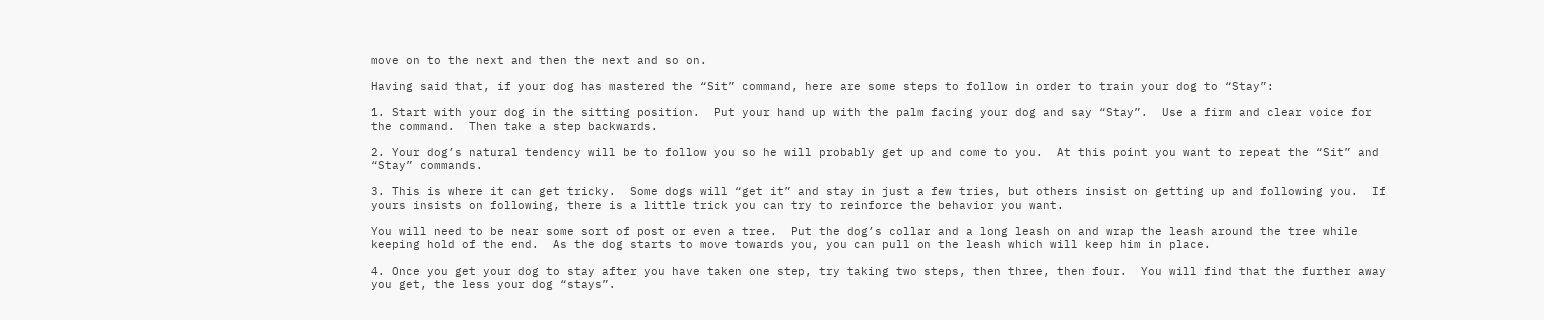move on to the next and then the next and so on.

Having said that, if your dog has mastered the “Sit” command, here are some steps to follow in order to train your dog to “Stay”:

1. Start with your dog in the sitting position.  Put your hand up with the palm facing your dog and say “Stay”.  Use a firm and clear voice for the command.  Then take a step backwards.

2. Your dog’s natural tendency will be to follow you so he will probably get up and come to you.  At this point you want to repeat the “Sit” and “Stay” commands.

3. This is where it can get tricky.  Some dogs will “get it” and stay in just a few tries, but others insist on getting up and following you.  If yours insists on following, there is a little trick you can try to reinforce the behavior you want.

You will need to be near some sort of post or even a tree.  Put the dog’s collar and a long leash on and wrap the leash around the tree while keeping hold of the end.  As the dog starts to move towards you, you can pull on the leash which will keep him in place.

4. Once you get your dog to stay after you have taken one step, try taking two steps, then three, then four.  You will find that the further away you get, the less your dog “stays”.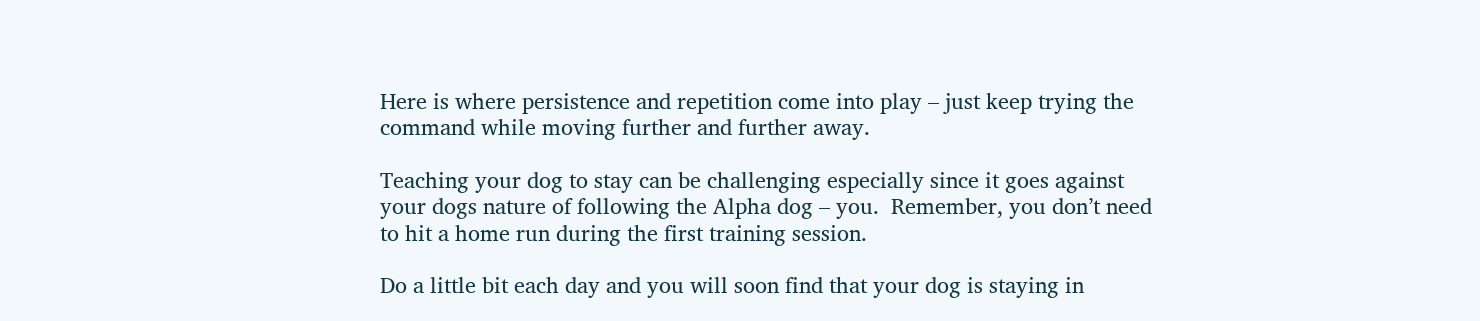Here is where persistence and repetition come into play – just keep trying the command while moving further and further away.

Teaching your dog to stay can be challenging especially since it goes against your dogs nature of following the Alpha dog – you.  Remember, you don’t need to hit a home run during the first training session.

Do a little bit each day and you will soon find that your dog is staying in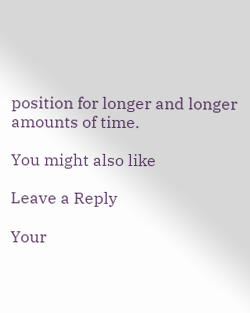position for longer and longer amounts of time.

You might also like

Leave a Reply

Your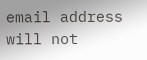email address will not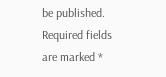be published. Required fields are marked *